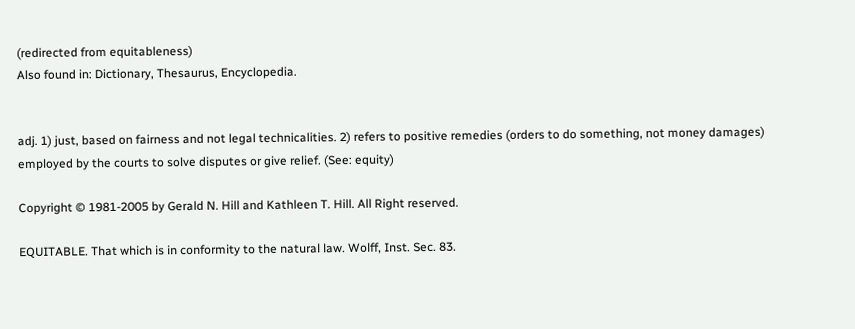(redirected from equitableness)
Also found in: Dictionary, Thesaurus, Encyclopedia.


adj. 1) just, based on fairness and not legal technicalities. 2) refers to positive remedies (orders to do something, not money damages) employed by the courts to solve disputes or give relief. (See: equity)

Copyright © 1981-2005 by Gerald N. Hill and Kathleen T. Hill. All Right reserved.

EQUITABLE. That which is in conformity to the natural law. Wolff, Inst. Sec. 83.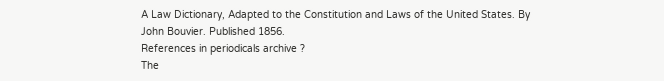A Law Dictionary, Adapted to the Constitution and Laws of the United States. By John Bouvier. Published 1856.
References in periodicals archive ?
The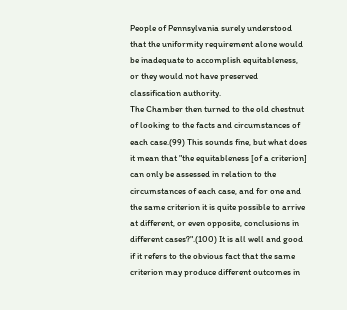People of Pennsylvania surely understood that the uniformity requirement alone would be inadequate to accomplish equitableness, or they would not have preserved classification authority.
The Chamber then turned to the old chestnut of looking to the facts and circumstances of each case.(99) This sounds fine, but what does it mean that "the equitableness [of a criterion] can only be assessed in relation to the circumstances of each case, and for one and the same criterion it is quite possible to arrive at different, or even opposite, conclusions in different cases?".(100) It is all well and good if it refers to the obvious fact that the same criterion may produce different outcomes in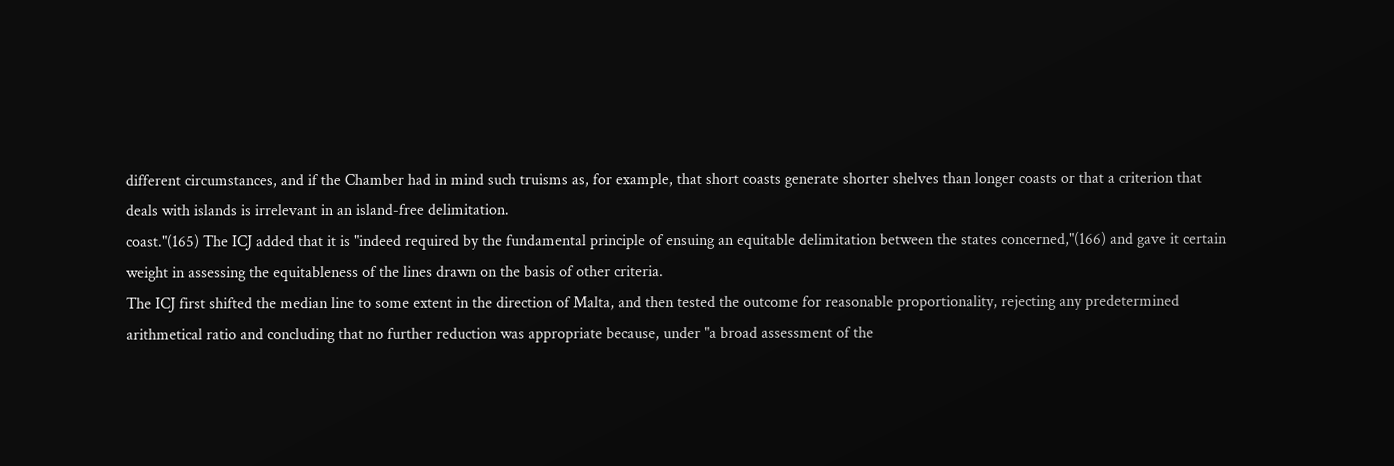different circumstances, and if the Chamber had in mind such truisms as, for example, that short coasts generate shorter shelves than longer coasts or that a criterion that deals with islands is irrelevant in an island-free delimitation.
coast."(165) The ICJ added that it is "indeed required by the fundamental principle of ensuing an equitable delimitation between the states concerned,"(166) and gave it certain weight in assessing the equitableness of the lines drawn on the basis of other criteria.
The ICJ first shifted the median line to some extent in the direction of Malta, and then tested the outcome for reasonable proportionality, rejecting any predetermined arithmetical ratio and concluding that no further reduction was appropriate because, under "a broad assessment of the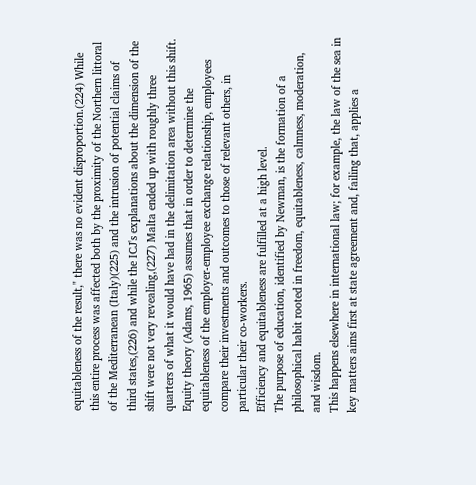equitableness of the result," there was no evident disproportion.(224) While this entire process was affected both by the proximity of the Northern littoral of the Mediterranean (Italy)(225) and the intrusion of potential claims of third states,(226) and while the ICJ's explanations about the dimension of the shift were not very revealing,(227) Malta ended up with roughly three quarters of what it would have had in the delimitation area without this shift.
Equity theory (Adams, 1965) assumes that in order to determine the equitableness of the employer-employee exchange relationship, employees compare their investments and outcomes to those of relevant others, in particular their co-workers.
Efficiency and equitableness are fulfilled at a high level.
The purpose of education, identified by Newman, is the formation of a philosophical habit rooted in freedom, equitableness, calmness, moderation, and wisdom.
This happens elsewhere in international law; for example, the law of the sea in key matters aims first at state agreement and, failing that, applies a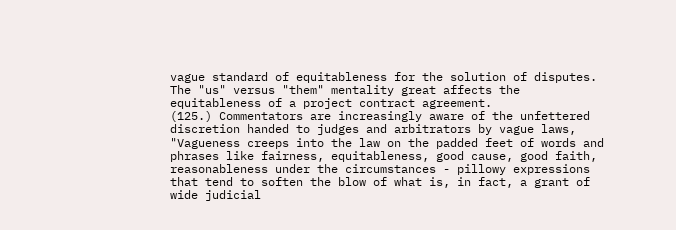vague standard of equitableness for the solution of disputes.
The "us" versus "them" mentality great affects the equitableness of a project contract agreement.
(125.) Commentators are increasingly aware of the unfettered discretion handed to judges and arbitrators by vague laws, "Vagueness creeps into the law on the padded feet of words and phrases like fairness, equitableness, good cause, good faith, reasonableness under the circumstances - pillowy expressions that tend to soften the blow of what is, in fact, a grant of wide judicial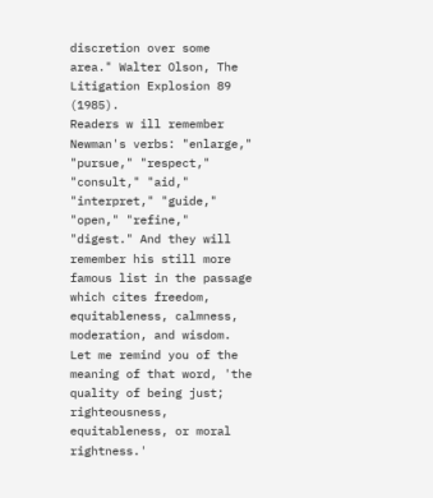discretion over some area." Walter Olson, The Litigation Explosion 89 (1985).
Readers w ill remember Newman's verbs: "enlarge," "pursue," "respect," "consult," "aid," "interpret," "guide," "open," "refine," "digest." And they will remember his still more famous list in the passage which cites freedom, equitableness, calmness, moderation, and wisdom.
Let me remind you of the meaning of that word, 'the quality of being just; righteousness, equitableness, or moral rightness.'